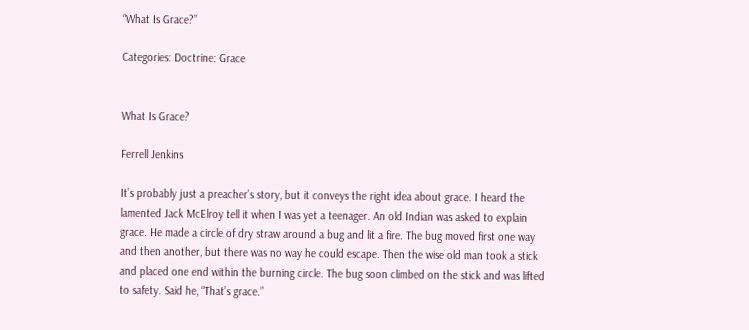“What Is Grace?”

Categories: Doctrine: Grace


What Is Grace?

Ferrell Jenkins

It’s probably just a preacher’s story, but it conveys the right idea about grace. I heard the lamented Jack McElroy tell it when I was yet a teenager. An old Indian was asked to explain grace. He made a circle of dry straw around a bug and lit a fire. The bug moved first one way and then another, but there was no way he could escape. Then the wise old man took a stick and placed one end within the burning circle. The bug soon climbed on the stick and was lifted to safety. Said he, “That’s grace.”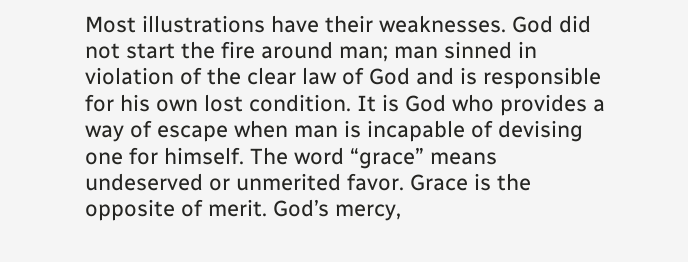Most illustrations have their weaknesses. God did not start the fire around man; man sinned in violation of the clear law of God and is responsible for his own lost condition. It is God who provides a way of escape when man is incapable of devising one for himself. The word “grace” means undeserved or unmerited favor. Grace is the opposite of merit. God’s mercy,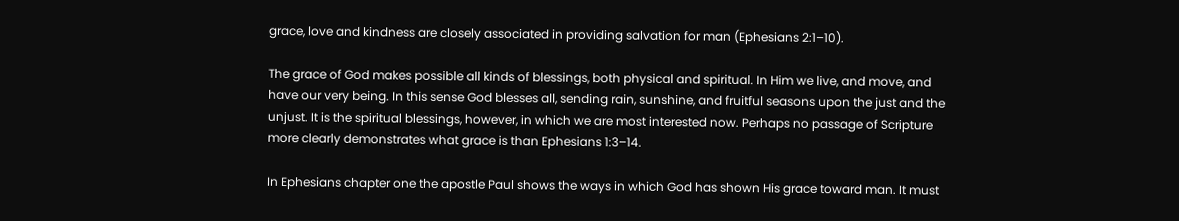grace, love and kindness are closely associated in providing salvation for man (Ephesians 2:1–10).

The grace of God makes possible all kinds of blessings, both physical and spiritual. In Him we live, and move, and have our very being. In this sense God blesses all, sending rain, sunshine, and fruitful seasons upon the just and the unjust. It is the spiritual blessings, however, in which we are most interested now. Perhaps no passage of Scripture more clearly demonstrates what grace is than Ephesians 1:3–14.

In Ephesians chapter one the apostle Paul shows the ways in which God has shown His grace toward man. It must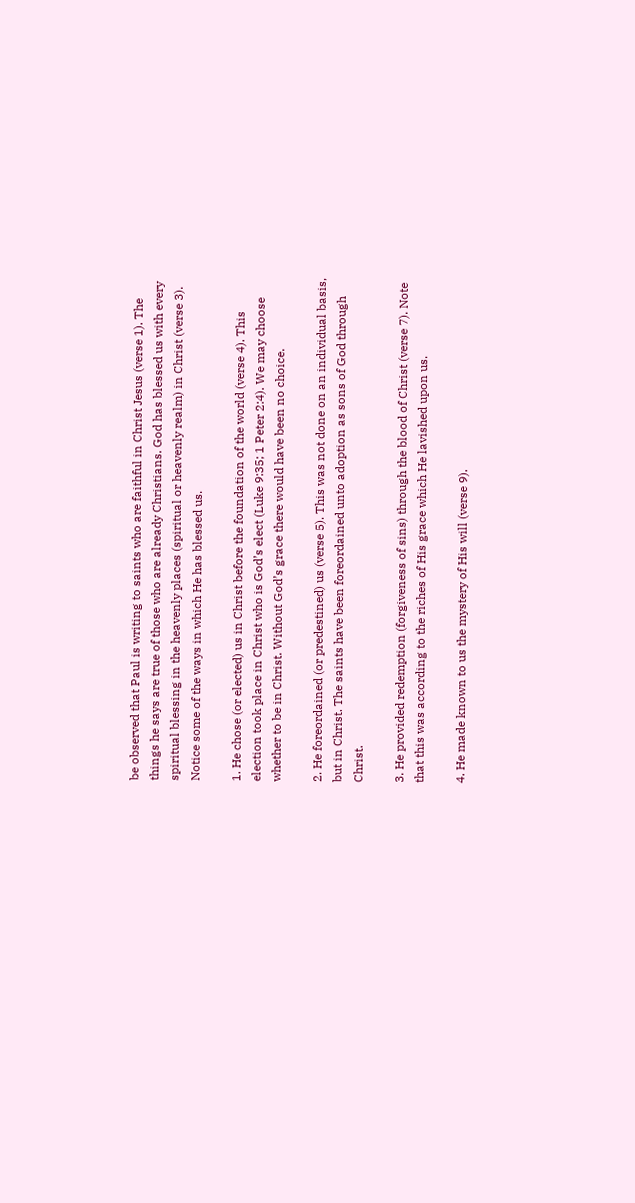be observed that Paul is writing to saints who are faithful in Christ Jesus (verse 1). The things he says are true of those who are already Christians. God has blessed us with every spiritual blessing in the heavenly places (spiritual or heavenly realm) in Christ (verse 3). Notice some of the ways in which He has blessed us.

1. He chose (or elected) us in Christ before the foundation of the world (verse 4). This election took place in Christ who is God’s elect (Luke 9:35; 1 Peter 2:4). We may choose whether to be in Christ. Without God’s grace there would have been no choice.

2. He foreordained (or predestined) us (verse 5). This was not done on an individual basis, but in Christ. The saints have been foreordained unto adoption as sons of God through Christ.

3. He provided redemption (forgiveness of sins) through the blood of Christ (verse 7). Note that this was according to the riches of His grace which He lavished upon us.

4. He made known to us the mystery of His will (verse 9).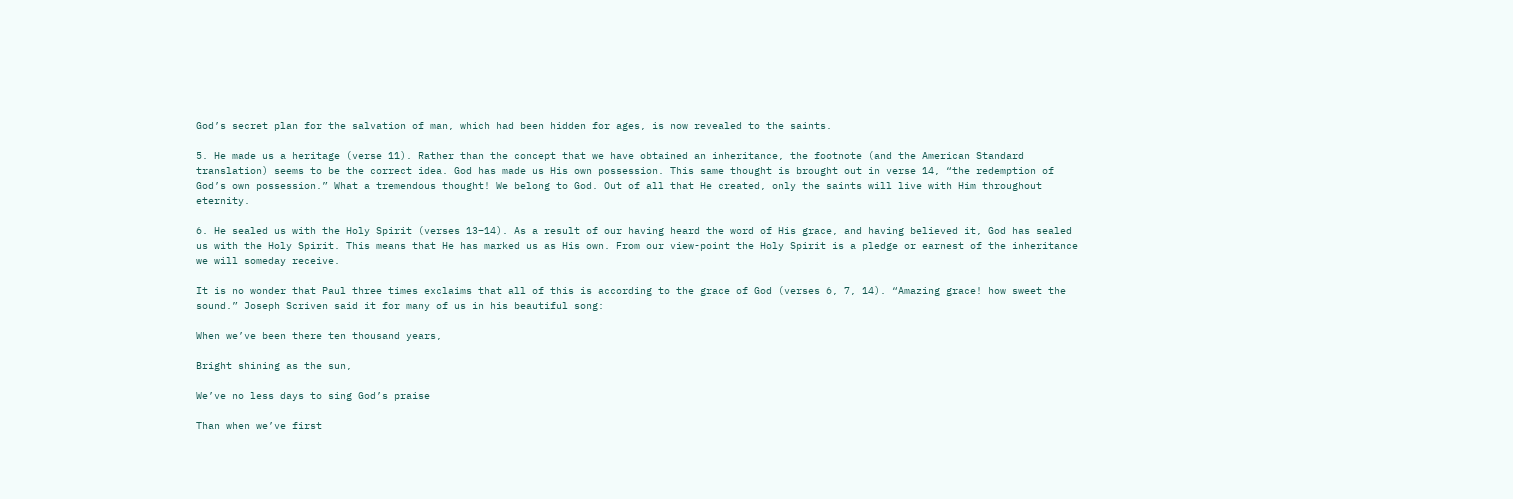God’s secret plan for the salvation of man, which had been hidden for ages, is now revealed to the saints.

5. He made us a heritage (verse 11). Rather than the concept that we have obtained an inheritance, the footnote (and the American Standard translation) seems to be the correct idea. God has made us His own possession. This same thought is brought out in verse 14, “the redemption of God’s own possession.” What a tremendous thought! We belong to God. Out of all that He created, only the saints will live with Him throughout eternity.

6. He sealed us with the Holy Spirit (verses 13–14). As a result of our having heard the word of His grace, and having believed it, God has sealed us with the Holy Spirit. This means that He has marked us as His own. From our view-point the Holy Spirit is a pledge or earnest of the inheritance we will someday receive.

It is no wonder that Paul three times exclaims that all of this is according to the grace of God (verses 6, 7, 14). “Amazing grace! how sweet the sound.” Joseph Scriven said it for many of us in his beautiful song:

When we’ve been there ten thousand years,

Bright shining as the sun,

We’ve no less days to sing God’s praise

Than when we’ve first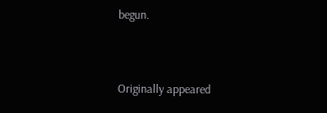begun.


Originally appeared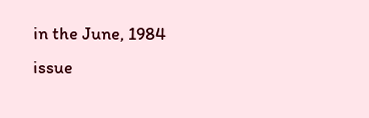in the June, 1984 issue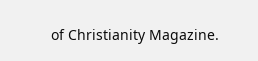of Christianity Magazine.